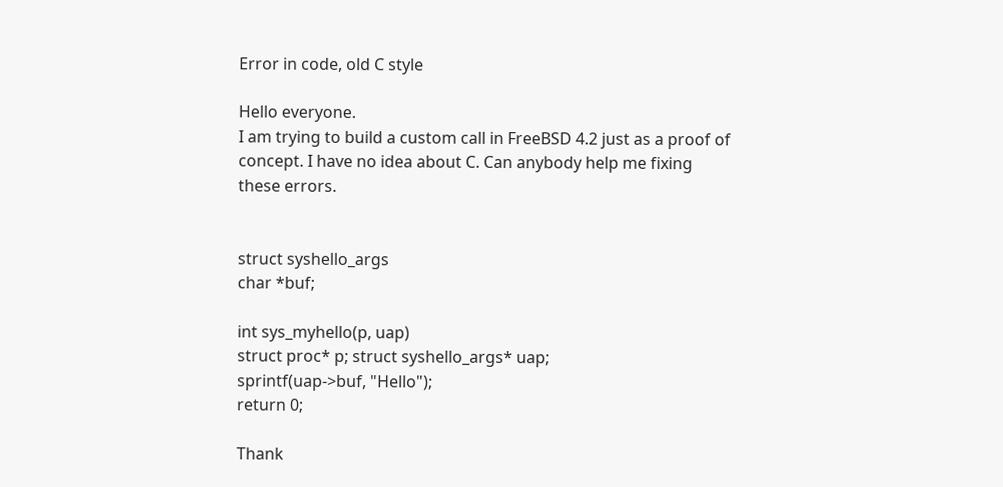Error in code, old C style

Hello everyone.
I am trying to build a custom call in FreeBSD 4.2 just as a proof of concept. I have no idea about C. Can anybody help me fixing these errors.


struct syshello_args
char *buf;

int sys_myhello(p, uap)
struct proc* p; struct syshello_args* uap;
sprintf(uap->buf, "Hello");
return 0;

Thank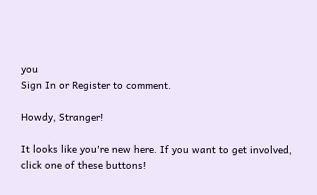you
Sign In or Register to comment.

Howdy, Stranger!

It looks like you're new here. If you want to get involved, click one of these buttons!